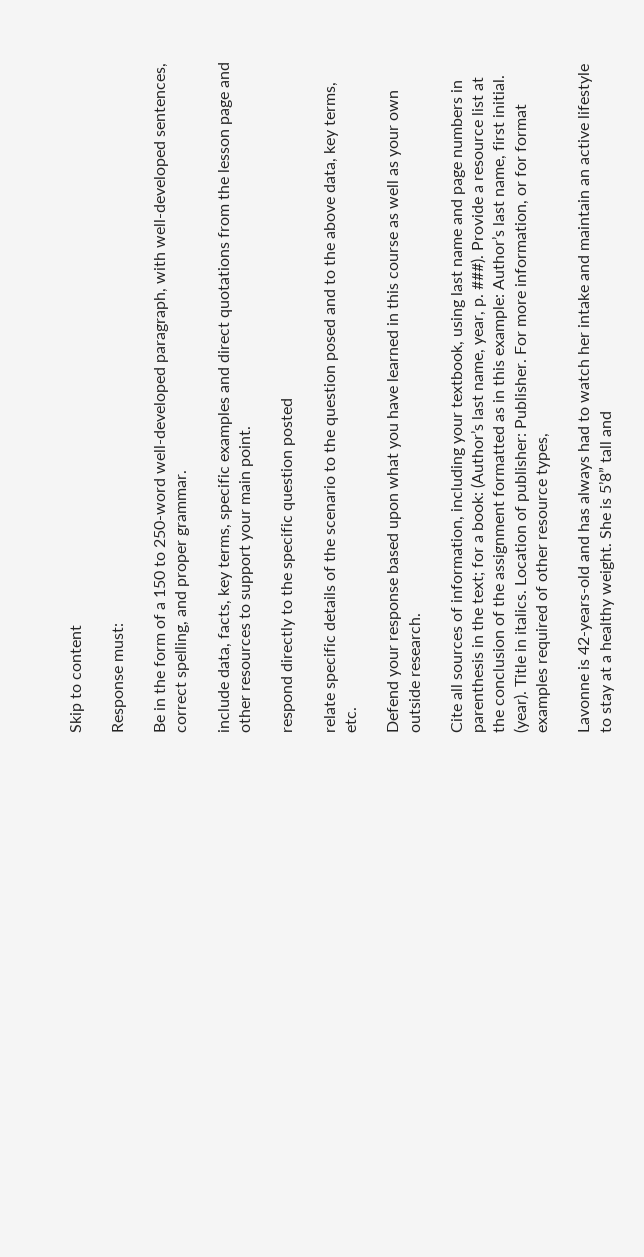Skip to content

Response must:

Be in the form of a 150 to 250-word well-developed paragraph, with well-developed sentences, correct spelling, and proper grammar.

include data, facts, key terms, specific examples and direct quotations from the lesson page and other resources to support your main point.

respond directly to the specific question posted

relate specific details of the scenario to the question posed and to the above data, key terms, etc.

Defend your response based upon what you have learned in this course as well as your own outside research.

Cite all sources of information, including your textbook, using last name and page numbers in parenthesis in the text; for a book: (Author’s last name, year, p. ###). Provide a resource list at the conclusion of the assignment formatted as in this example: Author’s last name, first initial. (year). Title in italics. Location of publisher: Publisher. For more information, or for format examples required of other resource types,

Lavonne is 42-years-old and has always had to watch her intake and maintain an active lifestyle to stay at a healthy weight. She is 5’8” tall and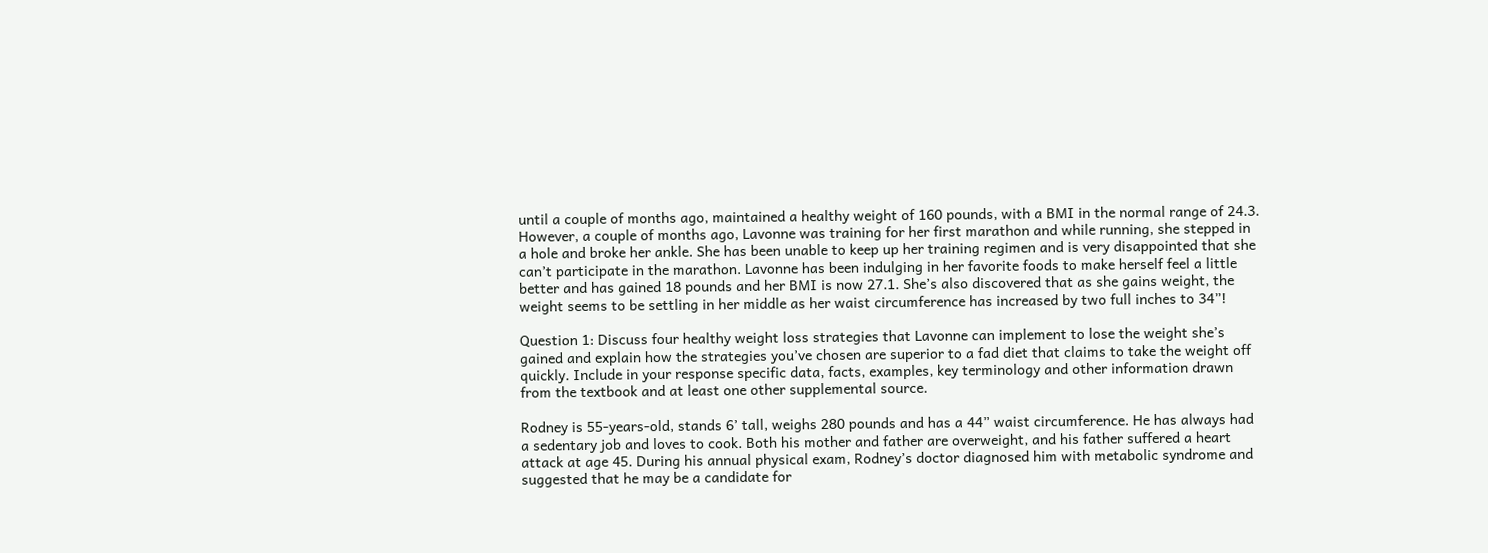until a couple of months ago, maintained a healthy weight of 160 pounds, with a BMI in the normal range of 24.3. However, a couple of months ago, Lavonne was training for her first marathon and while running, she stepped in a hole and broke her ankle. She has been unable to keep up her training regimen and is very disappointed that she can’t participate in the marathon. Lavonne has been indulging in her favorite foods to make herself feel a little better and has gained 18 pounds and her BMI is now 27.1. She’s also discovered that as she gains weight, the weight seems to be settling in her middle as her waist circumference has increased by two full inches to 34”!

Question 1: Discuss four healthy weight loss strategies that Lavonne can implement to lose the weight she’s gained and explain how the strategies you’ve chosen are superior to a fad diet that claims to take the weight off quickly. Include in your response specific data, facts, examples, key terminology and other information drawn from the textbook and at least one other supplemental source.

Rodney is 55-years-old, stands 6’ tall, weighs 280 pounds and has a 44” waist circumference. He has always had a sedentary job and loves to cook. Both his mother and father are overweight, and his father suffered a heart attack at age 45. During his annual physical exam, Rodney’s doctor diagnosed him with metabolic syndrome and suggested that he may be a candidate for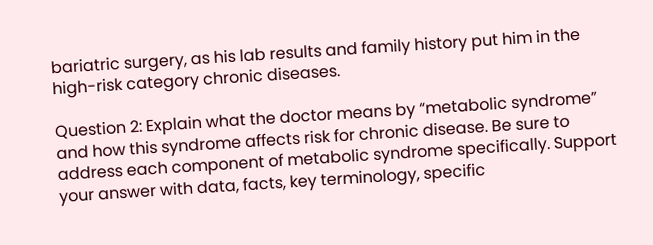bariatric surgery, as his lab results and family history put him in the high-risk category chronic diseases.

Question 2: Explain what the doctor means by “metabolic syndrome” and how this syndrome affects risk for chronic disease. Be sure to address each component of metabolic syndrome specifically. Support your answer with data, facts, key terminology, specific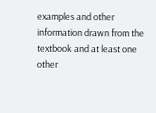examples and other information drawn from the textbook and at least one other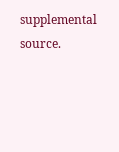supplemental source.